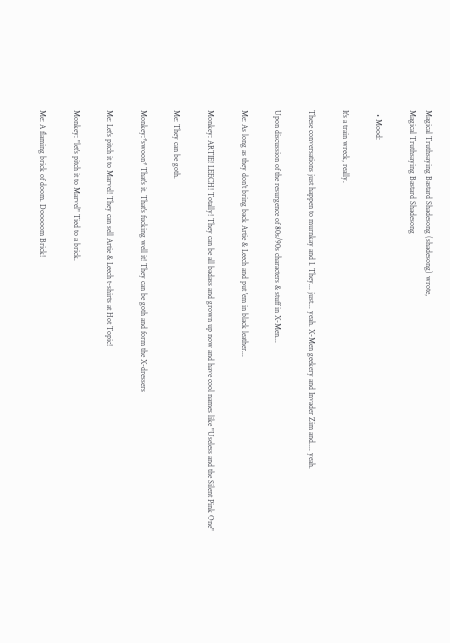Magical Truthsaying Bastard Shadesong (shadesong) wrote,
Magical Truthsaying Bastard Shadesong

  • Mood:

It's a train wreck, really.

These conversations just happen to murnkay and I. They... just... yeah. X-Men geekery and Invader Zim and.... yeah.

Upon discussion of the resurgence of 80s/90s characters & stuff in X-Men...

Me: As long as they don't bring back Artie & Leech and put 'em in black leather...

Monkey: ARTIE! LEECH! Totally! They can be all badass and grown up now and have cool names like "Useless and the Silent Pink One"

Me: They can be goth.

Monkey:*swoon* That's it. That's fucking well it! They can be goth and form the X-dressers

Me: Let's pitch it to Marvel! They can sell Artie & Leech t-shirts at Hot Topic!

Monkey: "let's pitch it to Marvel" Tied to a brick.

Me: A flaming brick of doom. Dooooom Brick!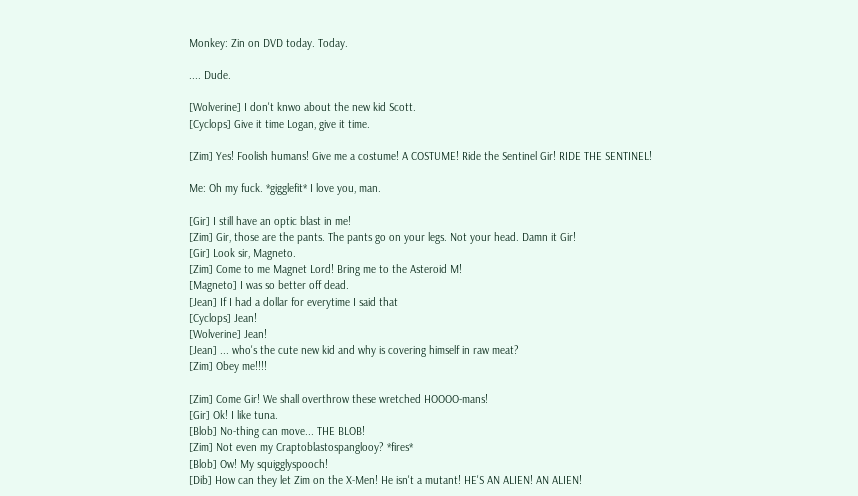Monkey: Zin on DVD today. Today.

.... Dude.

[Wolverine] I don't knwo about the new kid Scott.
[Cyclops] Give it time Logan, give it time.

[Zim] Yes! Foolish humans! Give me a costume! A COSTUME! Ride the Sentinel Gir! RIDE THE SENTINEL!

Me: Oh my fuck. *gigglefit* I love you, man.

[Gir] I still have an optic blast in me!
[Zim] Gir, those are the pants. The pants go on your legs. Not your head. Damn it Gir!
[Gir] Look sir, Magneto.
[Zim] Come to me Magnet Lord! Bring me to the Asteroid M!
[Magneto] I was so better off dead.
[Jean] If I had a dollar for everytime I said that
[Cyclops] Jean!
[Wolverine] Jean!
[Jean] ... who's the cute new kid and why is covering himself in raw meat?
[Zim] Obey me!!!!

[Zim] Come Gir! We shall overthrow these wretched HOOOO-mans!
[Gir] Ok! I like tuna.
[Blob] No-thing can move... THE BLOB!
[Zim] Not even my Craptoblastospanglooy? *fires*
[Blob] Ow! My squigglyspooch!
[Dib] How can they let Zim on the X-Men! He isn't a mutant! HE'S AN ALIEN! AN ALIEN!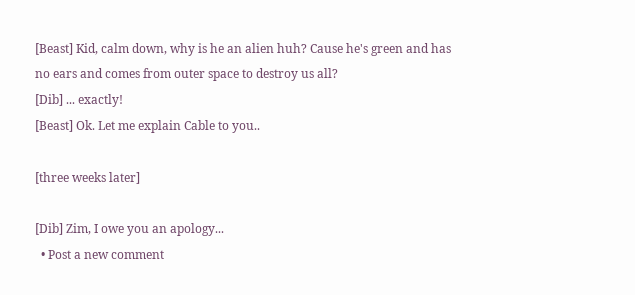[Beast] Kid, calm down, why is he an alien huh? Cause he's green and has no ears and comes from outer space to destroy us all?
[Dib] ... exactly!
[Beast] Ok. Let me explain Cable to you..

[three weeks later]

[Dib] Zim, I owe you an apology...
  • Post a new comment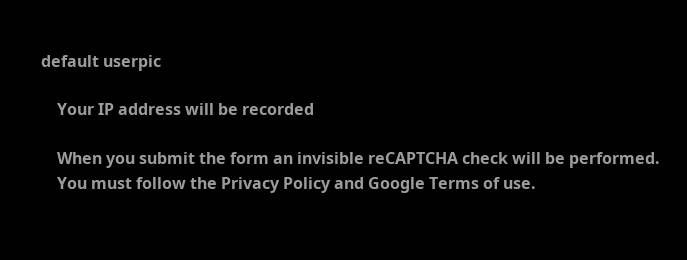default userpic

    Your IP address will be recorded

    When you submit the form an invisible reCAPTCHA check will be performed.
    You must follow the Privacy Policy and Google Terms of use.